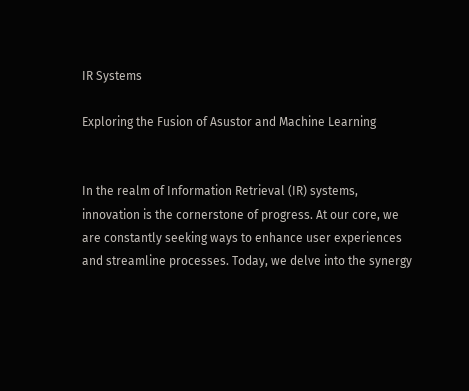IR Systems

Exploring the Fusion of Asustor and Machine Learning


In the realm of Information Retrieval (IR) systems, innovation is the cornerstone of progress. At our core, we are constantly seeking ways to enhance user experiences and streamline processes. Today, we delve into the synergy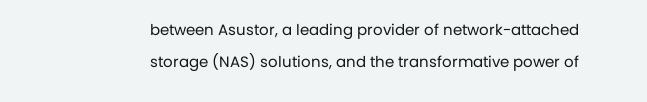between Asustor, a leading provider of network-attached storage (NAS) solutions, and the transformative power of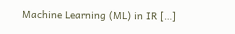Machine Learning (ML) in IR […]